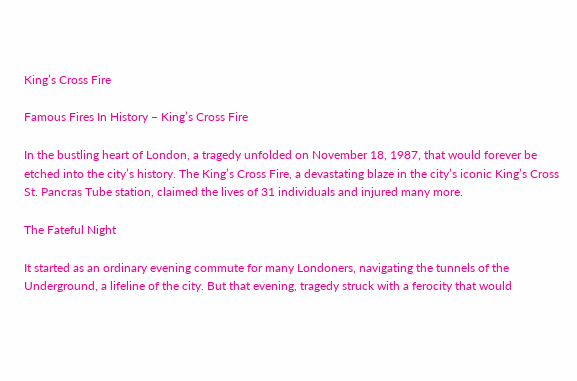King’s Cross Fire

Famous Fires In History – King’s Cross Fire

In the bustling heart of London, a tragedy unfolded on November 18, 1987, that would forever be etched into the city’s history. The King’s Cross Fire, a devastating blaze in the city’s iconic King’s Cross St. Pancras Tube station, claimed the lives of 31 individuals and injured many more.

The Fateful Night

It started as an ordinary evening commute for many Londoners, navigating the tunnels of the Underground, a lifeline of the city. But that evening, tragedy struck with a ferocity that would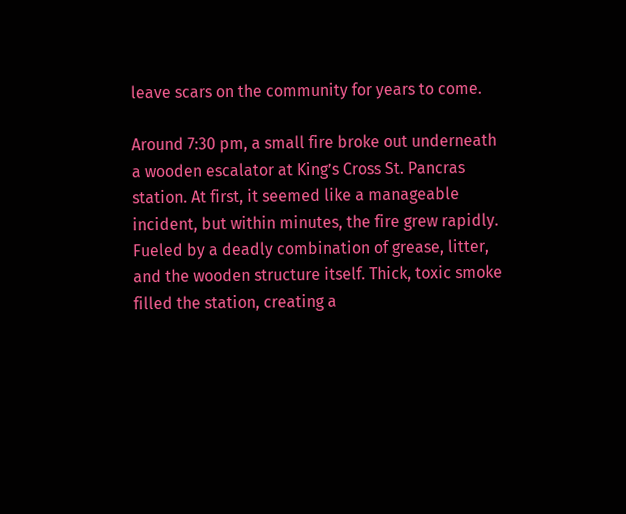leave scars on the community for years to come.

Around 7:30 pm, a small fire broke out underneath a wooden escalator at King’s Cross St. Pancras station. At first, it seemed like a manageable incident, but within minutes, the fire grew rapidly. Fueled by a deadly combination of grease, litter, and the wooden structure itself. Thick, toxic smoke filled the station, creating a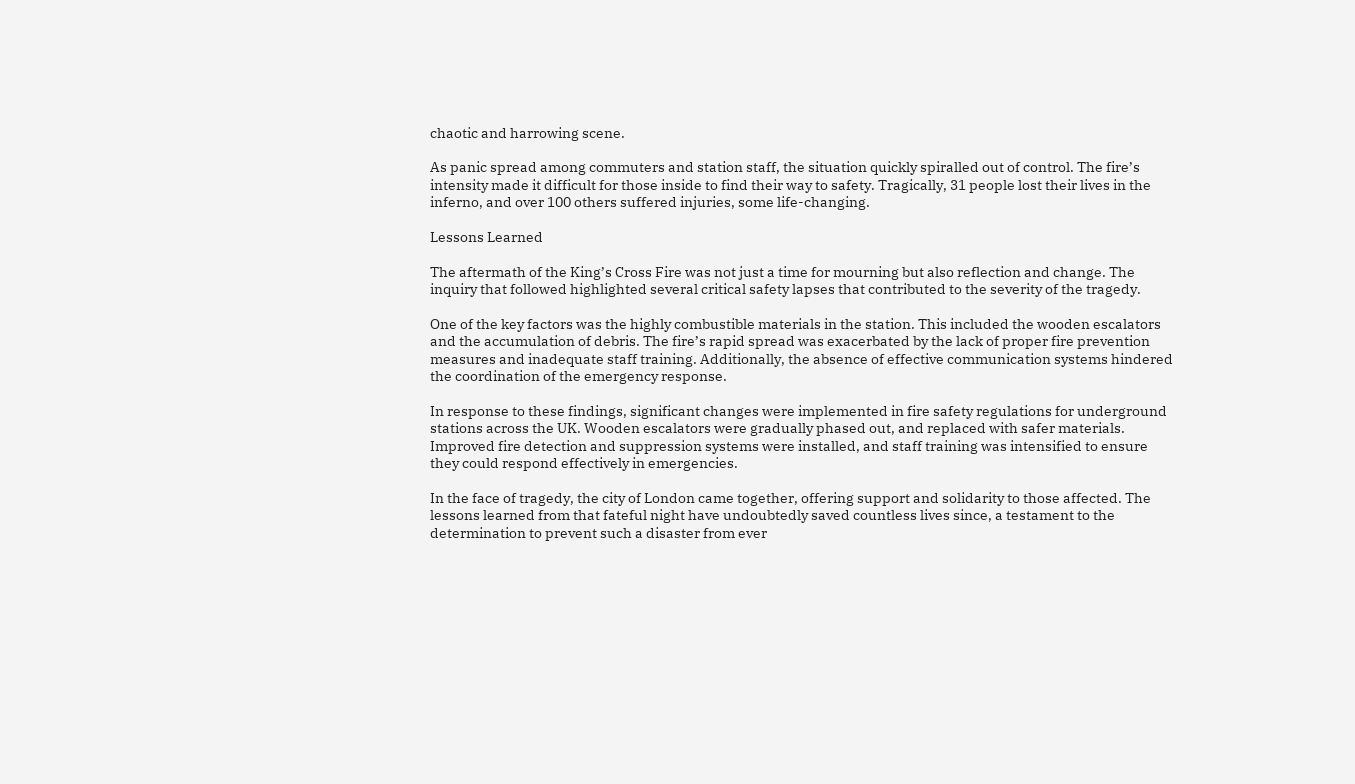chaotic and harrowing scene.

As panic spread among commuters and station staff, the situation quickly spiralled out of control. The fire’s intensity made it difficult for those inside to find their way to safety. Tragically, 31 people lost their lives in the inferno, and over 100 others suffered injuries, some life-changing.

Lessons Learned

The aftermath of the King’s Cross Fire was not just a time for mourning but also reflection and change. The inquiry that followed highlighted several critical safety lapses that contributed to the severity of the tragedy.

One of the key factors was the highly combustible materials in the station. This included the wooden escalators and the accumulation of debris. The fire’s rapid spread was exacerbated by the lack of proper fire prevention measures and inadequate staff training. Additionally, the absence of effective communication systems hindered the coordination of the emergency response.

In response to these findings, significant changes were implemented in fire safety regulations for underground stations across the UK. Wooden escalators were gradually phased out, and replaced with safer materials. Improved fire detection and suppression systems were installed, and staff training was intensified to ensure they could respond effectively in emergencies.

In the face of tragedy, the city of London came together, offering support and solidarity to those affected. The lessons learned from that fateful night have undoubtedly saved countless lives since, a testament to the determination to prevent such a disaster from ever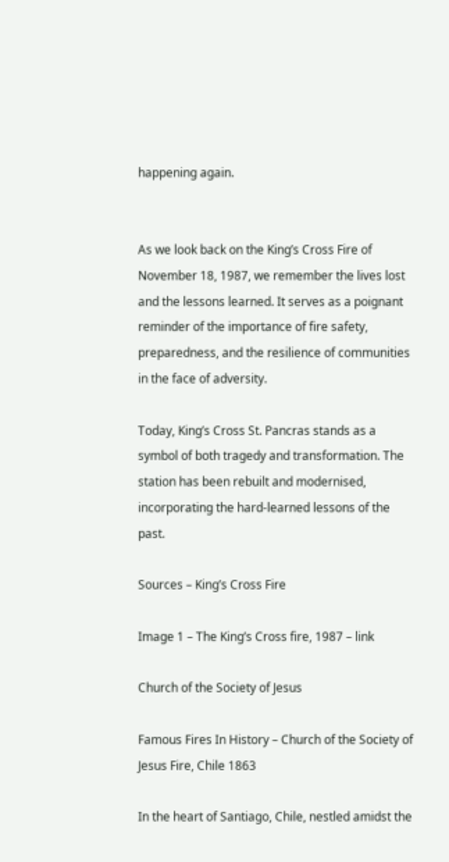happening again.


As we look back on the King’s Cross Fire of November 18, 1987, we remember the lives lost and the lessons learned. It serves as a poignant reminder of the importance of fire safety, preparedness, and the resilience of communities in the face of adversity.

Today, King’s Cross St. Pancras stands as a symbol of both tragedy and transformation. The station has been rebuilt and modernised, incorporating the hard-learned lessons of the past.

Sources – King’s Cross Fire

Image 1 – The King’s Cross fire, 1987 – link

Church of the Society of Jesus

Famous Fires In History – Church of the Society of Jesus Fire, Chile 1863

In the heart of Santiago, Chile, nestled amidst the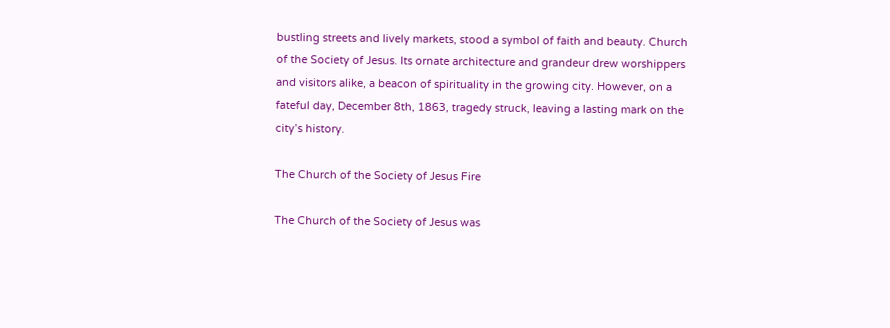bustling streets and lively markets, stood a symbol of faith and beauty. Church of the Society of Jesus. Its ornate architecture and grandeur drew worshippers and visitors alike, a beacon of spirituality in the growing city. However, on a fateful day, December 8th, 1863, tragedy struck, leaving a lasting mark on the city’s history.

The Church of the Society of Jesus Fire

The Church of the Society of Jesus was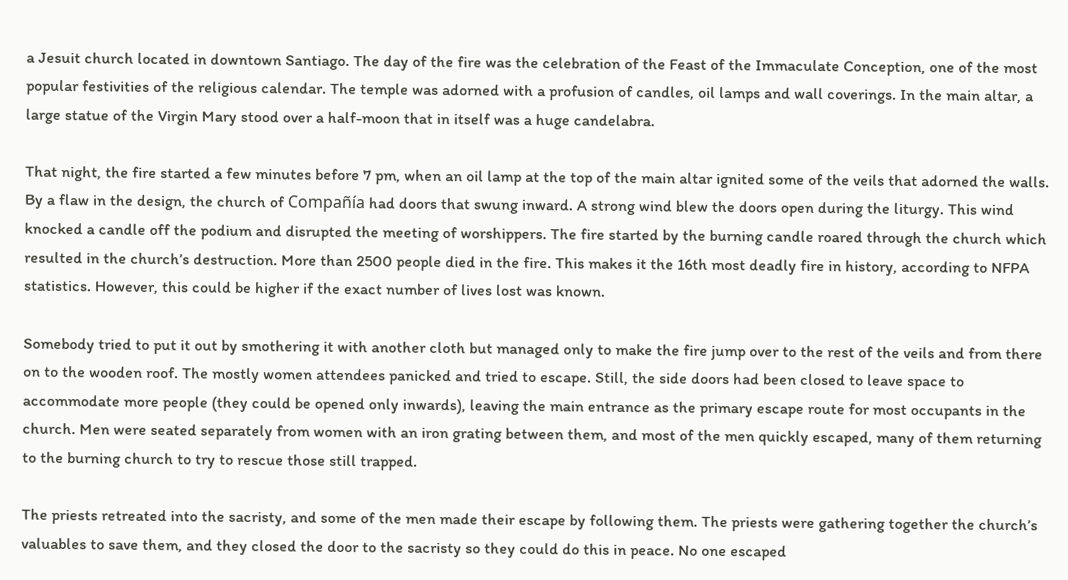a Jesuit church located in downtown Santiago. The day of the fire was the celebration of the Feast of the Immaculate Conception, one of the most popular festivities of the religious calendar. The temple was adorned with a profusion of candles, oil lamps and wall coverings. In the main altar, a large statue of the Virgin Mary stood over a half-moon that in itself was a huge candelabra.

That night, the fire started a few minutes before 7 pm, when an oil lamp at the top of the main altar ignited some of the veils that adorned the walls. By a flaw in the design, the church of Compañía had doors that swung inward. A strong wind blew the doors open during the liturgy. This wind knocked a candle off the podium and disrupted the meeting of worshippers. The fire started by the burning candle roared through the church which resulted in the church’s destruction. More than 2500 people died in the fire. This makes it the 16th most deadly fire in history, according to NFPA statistics. However, this could be higher if the exact number of lives lost was known.

Somebody tried to put it out by smothering it with another cloth but managed only to make the fire jump over to the rest of the veils and from there on to the wooden roof. The mostly women attendees panicked and tried to escape. Still, the side doors had been closed to leave space to accommodate more people (they could be opened only inwards), leaving the main entrance as the primary escape route for most occupants in the church. Men were seated separately from women with an iron grating between them, and most of the men quickly escaped, many of them returning to the burning church to try to rescue those still trapped.

The priests retreated into the sacristy, and some of the men made their escape by following them. The priests were gathering together the church’s valuables to save them, and they closed the door to the sacristy so they could do this in peace. No one escaped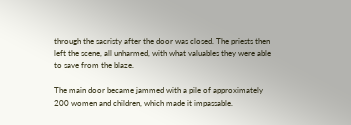through the sacristy after the door was closed. The priests then left the scene, all unharmed, with what valuables they were able to save from the blaze.

The main door became jammed with a pile of approximately 200 women and children, which made it impassable.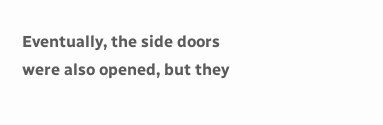Eventually, the side doors were also opened, but they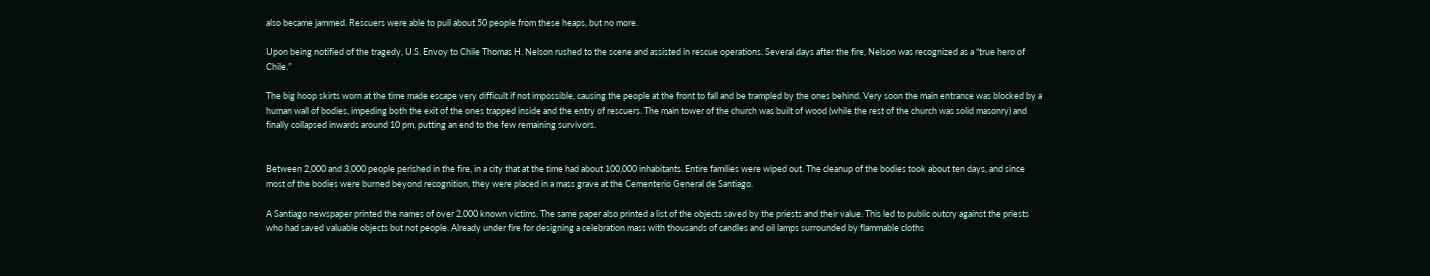also became jammed. Rescuers were able to pull about 50 people from these heaps, but no more.

Upon being notified of the tragedy, U.S. Envoy to Chile Thomas H. Nelson rushed to the scene and assisted in rescue operations. Several days after the fire, Nelson was recognized as a “true hero of Chile.”

The big hoop skirts worn at the time made escape very difficult if not impossible, causing the people at the front to fall and be trampled by the ones behind. Very soon the main entrance was blocked by a human wall of bodies, impeding both the exit of the ones trapped inside and the entry of rescuers. The main tower of the church was built of wood (while the rest of the church was solid masonry) and finally collapsed inwards around 10 pm, putting an end to the few remaining survivors.


Between 2,000 and 3,000 people perished in the fire, in a city that at the time had about 100,000 inhabitants. Entire families were wiped out. The cleanup of the bodies took about ten days, and since most of the bodies were burned beyond recognition, they were placed in a mass grave at the Cementerio General de Santiago.

A Santiago newspaper printed the names of over 2,000 known victims. The same paper also printed a list of the objects saved by the priests and their value. This led to public outcry against the priests who had saved valuable objects but not people. Already under fire for designing a celebration mass with thousands of candles and oil lamps surrounded by flammable cloths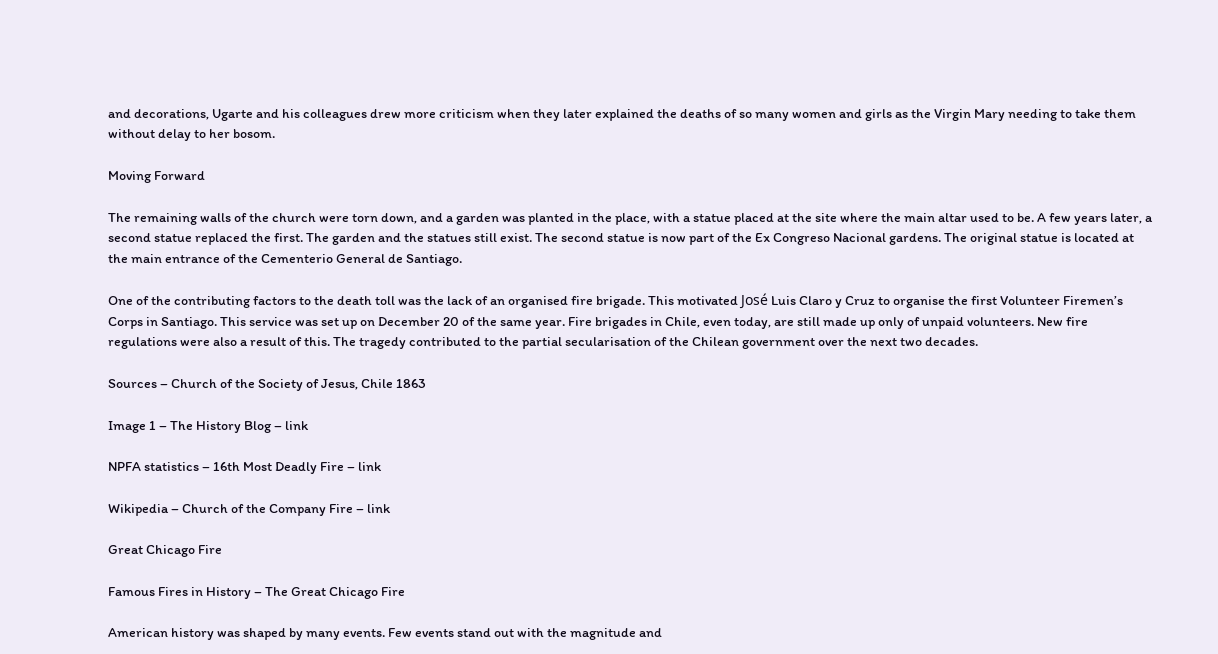and decorations, Ugarte and his colleagues drew more criticism when they later explained the deaths of so many women and girls as the Virgin Mary needing to take them without delay to her bosom.

Moving Forward

The remaining walls of the church were torn down, and a garden was planted in the place, with a statue placed at the site where the main altar used to be. A few years later, a second statue replaced the first. The garden and the statues still exist. The second statue is now part of the Ex Congreso Nacional gardens. The original statue is located at the main entrance of the Cementerio General de Santiago.

One of the contributing factors to the death toll was the lack of an organised fire brigade. This motivated José Luis Claro y Cruz to organise the first Volunteer Firemen’s Corps in Santiago. This service was set up on December 20 of the same year. Fire brigades in Chile, even today, are still made up only of unpaid volunteers. New fire regulations were also a result of this. The tragedy contributed to the partial secularisation of the Chilean government over the next two decades.

Sources – Church of the Society of Jesus, Chile 1863

Image 1 – The History Blog – link

NPFA statistics – 16th Most Deadly Fire – link

Wikipedia – Church of the Company Fire – link

Great Chicago Fire

Famous Fires in History – The Great Chicago Fire

American history was shaped by many events. Few events stand out with the magnitude and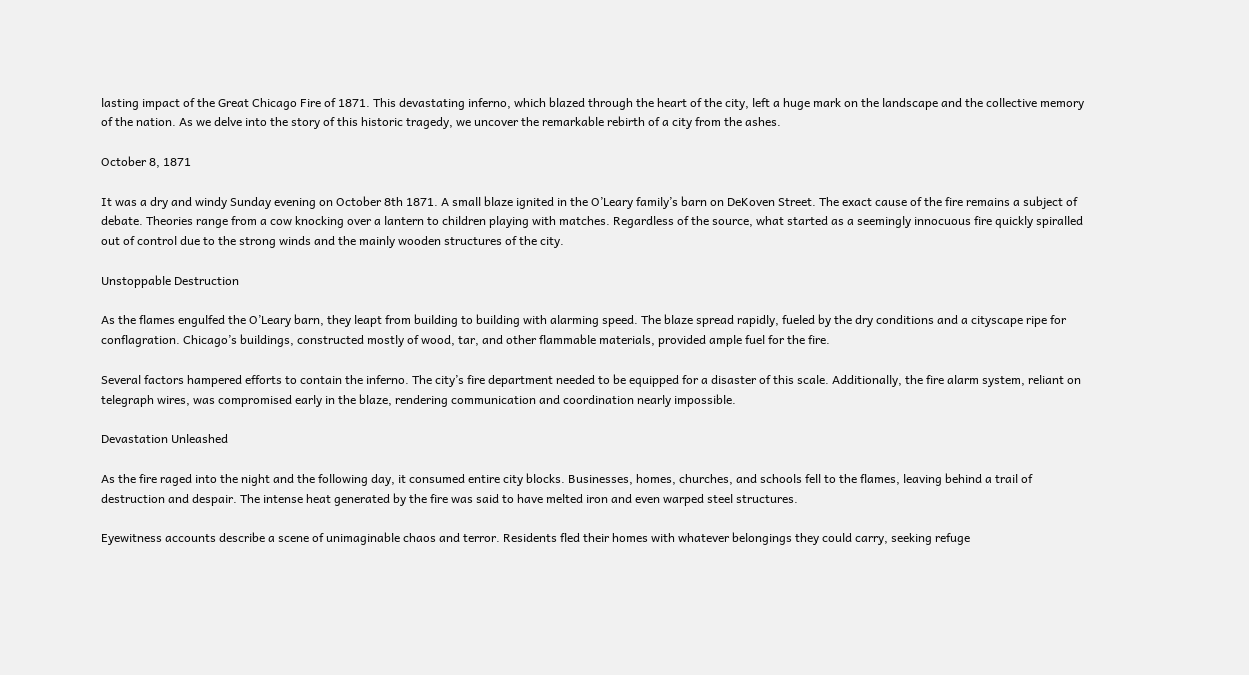lasting impact of the Great Chicago Fire of 1871. This devastating inferno, which blazed through the heart of the city, left a huge mark on the landscape and the collective memory of the nation. As we delve into the story of this historic tragedy, we uncover the remarkable rebirth of a city from the ashes.

October 8, 1871

It was a dry and windy Sunday evening on October 8th 1871. A small blaze ignited in the O’Leary family’s barn on DeKoven Street. The exact cause of the fire remains a subject of debate. Theories range from a cow knocking over a lantern to children playing with matches. Regardless of the source, what started as a seemingly innocuous fire quickly spiralled out of control due to the strong winds and the mainly wooden structures of the city.

Unstoppable Destruction

As the flames engulfed the O’Leary barn, they leapt from building to building with alarming speed. The blaze spread rapidly, fueled by the dry conditions and a cityscape ripe for conflagration. Chicago’s buildings, constructed mostly of wood, tar, and other flammable materials, provided ample fuel for the fire.

Several factors hampered efforts to contain the inferno. The city’s fire department needed to be equipped for a disaster of this scale. Additionally, the fire alarm system, reliant on telegraph wires, was compromised early in the blaze, rendering communication and coordination nearly impossible.

Devastation Unleashed

As the fire raged into the night and the following day, it consumed entire city blocks. Businesses, homes, churches, and schools fell to the flames, leaving behind a trail of destruction and despair. The intense heat generated by the fire was said to have melted iron and even warped steel structures.

Eyewitness accounts describe a scene of unimaginable chaos and terror. Residents fled their homes with whatever belongings they could carry, seeking refuge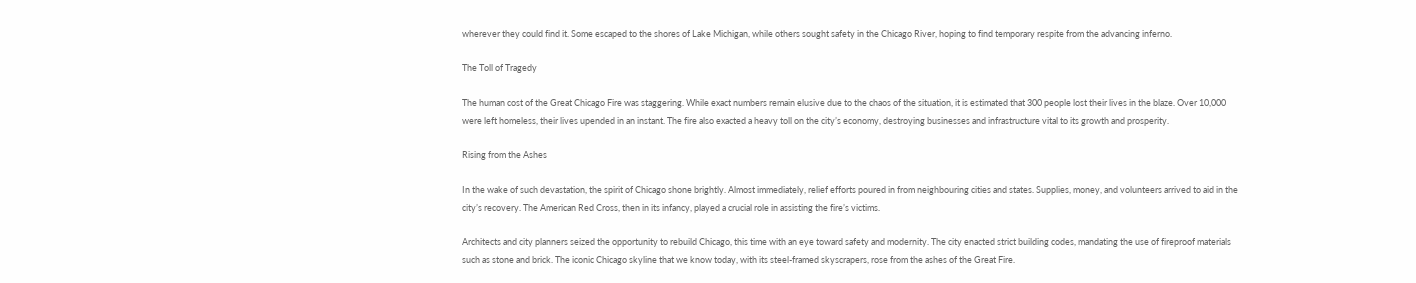wherever they could find it. Some escaped to the shores of Lake Michigan, while others sought safety in the Chicago River, hoping to find temporary respite from the advancing inferno.

The Toll of Tragedy

The human cost of the Great Chicago Fire was staggering. While exact numbers remain elusive due to the chaos of the situation, it is estimated that 300 people lost their lives in the blaze. Over 10,000 were left homeless, their lives upended in an instant. The fire also exacted a heavy toll on the city’s economy, destroying businesses and infrastructure vital to its growth and prosperity.

Rising from the Ashes

In the wake of such devastation, the spirit of Chicago shone brightly. Almost immediately, relief efforts poured in from neighbouring cities and states. Supplies, money, and volunteers arrived to aid in the city’s recovery. The American Red Cross, then in its infancy, played a crucial role in assisting the fire’s victims.

Architects and city planners seized the opportunity to rebuild Chicago, this time with an eye toward safety and modernity. The city enacted strict building codes, mandating the use of fireproof materials such as stone and brick. The iconic Chicago skyline that we know today, with its steel-framed skyscrapers, rose from the ashes of the Great Fire.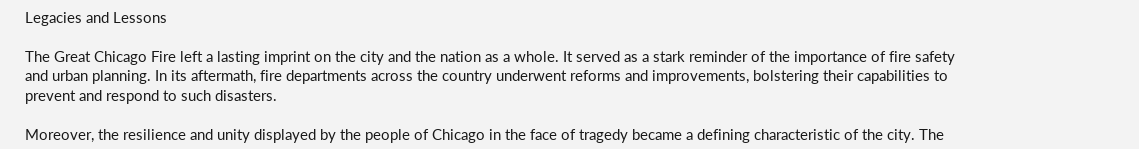Legacies and Lessons

The Great Chicago Fire left a lasting imprint on the city and the nation as a whole. It served as a stark reminder of the importance of fire safety and urban planning. In its aftermath, fire departments across the country underwent reforms and improvements, bolstering their capabilities to prevent and respond to such disasters.

Moreover, the resilience and unity displayed by the people of Chicago in the face of tragedy became a defining characteristic of the city. The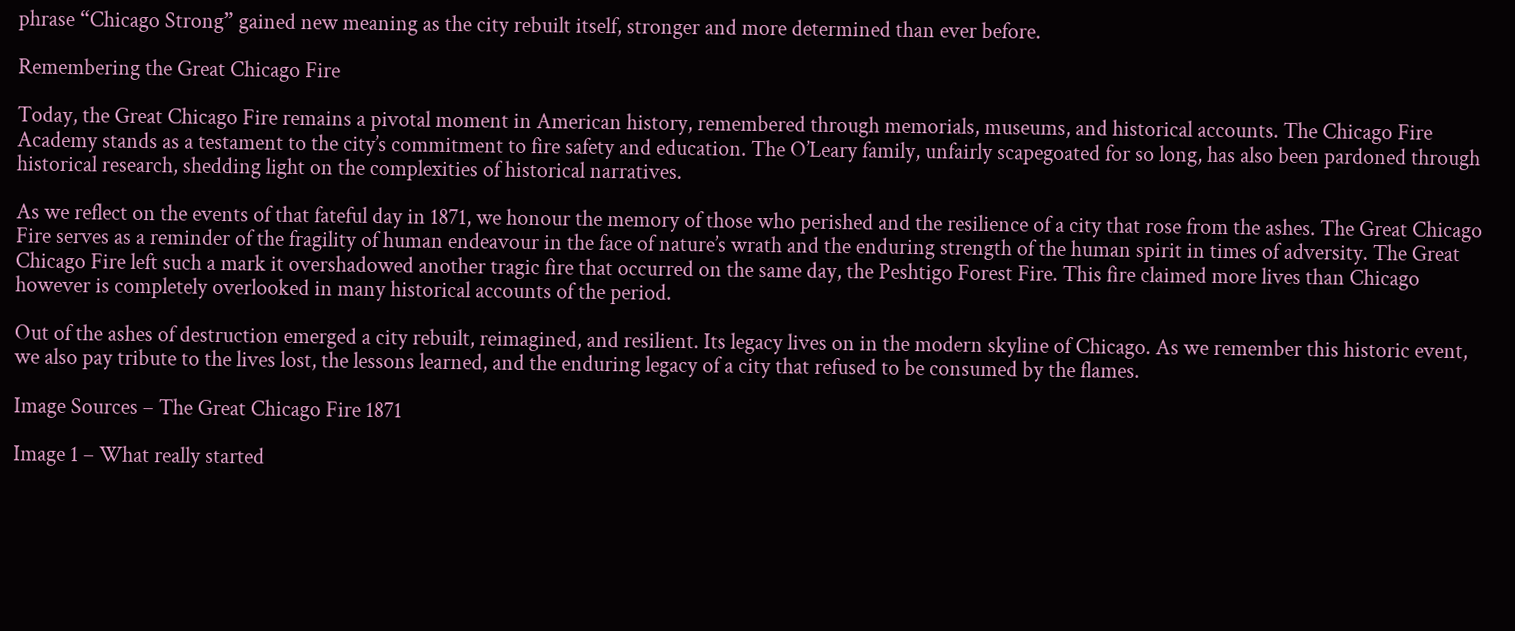phrase “Chicago Strong” gained new meaning as the city rebuilt itself, stronger and more determined than ever before.

Remembering the Great Chicago Fire

Today, the Great Chicago Fire remains a pivotal moment in American history, remembered through memorials, museums, and historical accounts. The Chicago Fire Academy stands as a testament to the city’s commitment to fire safety and education. The O’Leary family, unfairly scapegoated for so long, has also been pardoned through historical research, shedding light on the complexities of historical narratives.

As we reflect on the events of that fateful day in 1871, we honour the memory of those who perished and the resilience of a city that rose from the ashes. The Great Chicago Fire serves as a reminder of the fragility of human endeavour in the face of nature’s wrath and the enduring strength of the human spirit in times of adversity. The Great Chicago Fire left such a mark it overshadowed another tragic fire that occurred on the same day, the Peshtigo Forest Fire. This fire claimed more lives than Chicago however is completely overlooked in many historical accounts of the period.

Out of the ashes of destruction emerged a city rebuilt, reimagined, and resilient. Its legacy lives on in the modern skyline of Chicago. As we remember this historic event, we also pay tribute to the lives lost, the lessons learned, and the enduring legacy of a city that refused to be consumed by the flames.

Image Sources – The Great Chicago Fire 1871

Image 1 – What really started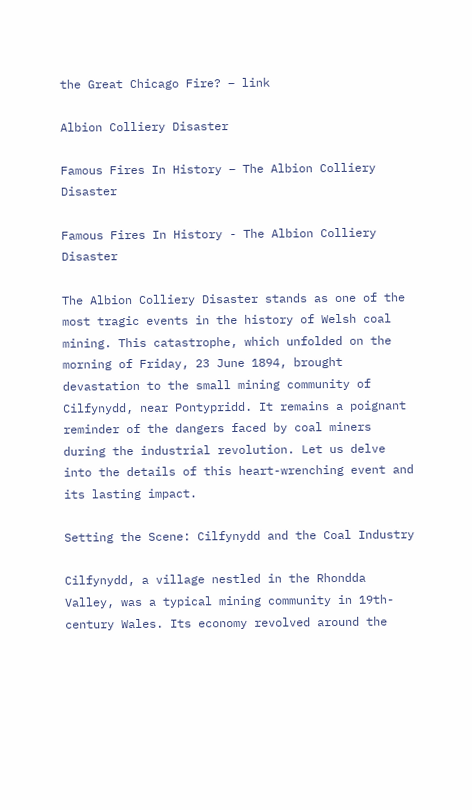the Great Chicago Fire? – link

Albion Colliery Disaster

Famous Fires In History – The Albion Colliery Disaster

Famous Fires In History - The Albion Colliery Disaster

The Albion Colliery Disaster stands as one of the most tragic events in the history of Welsh coal mining. This catastrophe, which unfolded on the morning of Friday, 23 June 1894, brought devastation to the small mining community of Cilfynydd, near Pontypridd. It remains a poignant reminder of the dangers faced by coal miners during the industrial revolution. Let us delve into the details of this heart-wrenching event and its lasting impact.

Setting the Scene: Cilfynydd and the Coal Industry

Cilfynydd, a village nestled in the Rhondda Valley, was a typical mining community in 19th-century Wales. Its economy revolved around the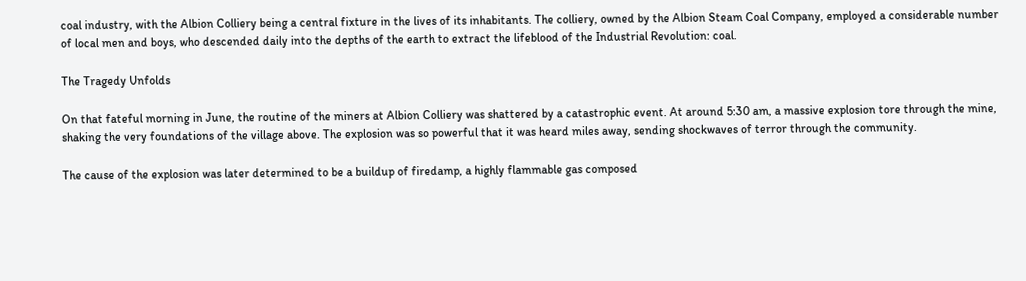coal industry, with the Albion Colliery being a central fixture in the lives of its inhabitants. The colliery, owned by the Albion Steam Coal Company, employed a considerable number of local men and boys, who descended daily into the depths of the earth to extract the lifeblood of the Industrial Revolution: coal.

The Tragedy Unfolds

On that fateful morning in June, the routine of the miners at Albion Colliery was shattered by a catastrophic event. At around 5:30 am, a massive explosion tore through the mine, shaking the very foundations of the village above. The explosion was so powerful that it was heard miles away, sending shockwaves of terror through the community.

The cause of the explosion was later determined to be a buildup of firedamp, a highly flammable gas composed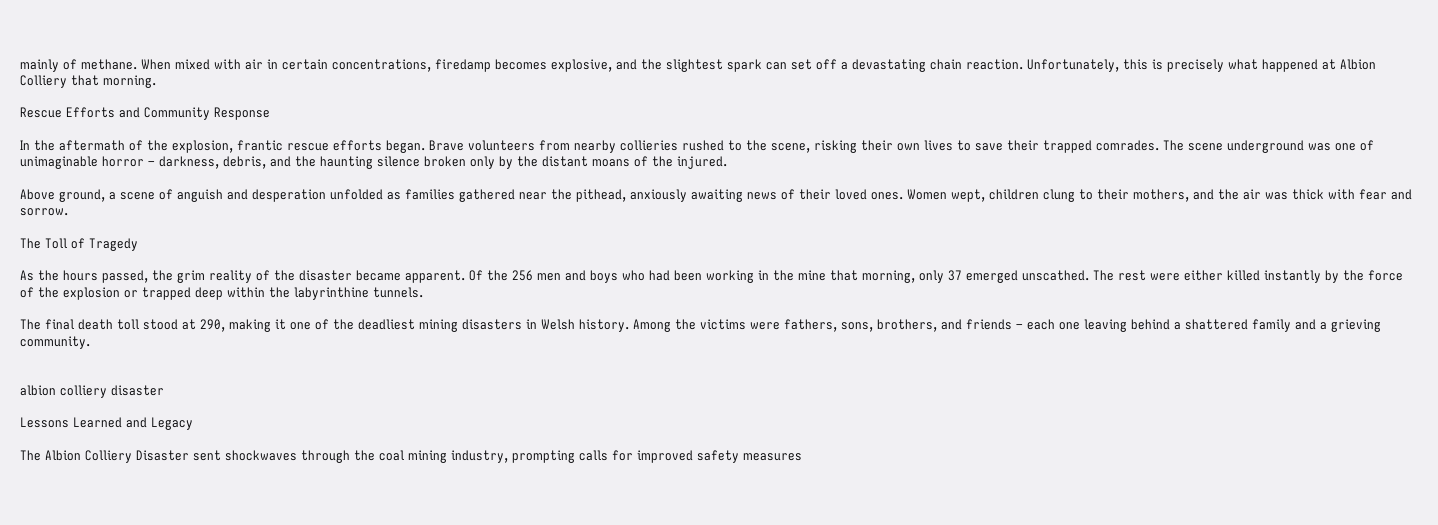mainly of methane. When mixed with air in certain concentrations, firedamp becomes explosive, and the slightest spark can set off a devastating chain reaction. Unfortunately, this is precisely what happened at Albion Colliery that morning.

Rescue Efforts and Community Response

In the aftermath of the explosion, frantic rescue efforts began. Brave volunteers from nearby collieries rushed to the scene, risking their own lives to save their trapped comrades. The scene underground was one of unimaginable horror – darkness, debris, and the haunting silence broken only by the distant moans of the injured.

Above ground, a scene of anguish and desperation unfolded as families gathered near the pithead, anxiously awaiting news of their loved ones. Women wept, children clung to their mothers, and the air was thick with fear and sorrow.

The Toll of Tragedy

As the hours passed, the grim reality of the disaster became apparent. Of the 256 men and boys who had been working in the mine that morning, only 37 emerged unscathed. The rest were either killed instantly by the force of the explosion or trapped deep within the labyrinthine tunnels.

The final death toll stood at 290, making it one of the deadliest mining disasters in Welsh history. Among the victims were fathers, sons, brothers, and friends – each one leaving behind a shattered family and a grieving community.


albion colliery disaster

Lessons Learned and Legacy

The Albion Colliery Disaster sent shockwaves through the coal mining industry, prompting calls for improved safety measures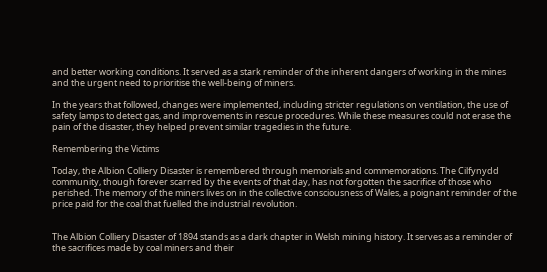and better working conditions. It served as a stark reminder of the inherent dangers of working in the mines and the urgent need to prioritise the well-being of miners.

In the years that followed, changes were implemented, including stricter regulations on ventilation, the use of safety lamps to detect gas, and improvements in rescue procedures. While these measures could not erase the pain of the disaster, they helped prevent similar tragedies in the future.

Remembering the Victims

Today, the Albion Colliery Disaster is remembered through memorials and commemorations. The Cilfynydd community, though forever scarred by the events of that day, has not forgotten the sacrifice of those who perished. The memory of the miners lives on in the collective consciousness of Wales, a poignant reminder of the price paid for the coal that fuelled the industrial revolution.


The Albion Colliery Disaster of 1894 stands as a dark chapter in Welsh mining history. It serves as a reminder of the sacrifices made by coal miners and their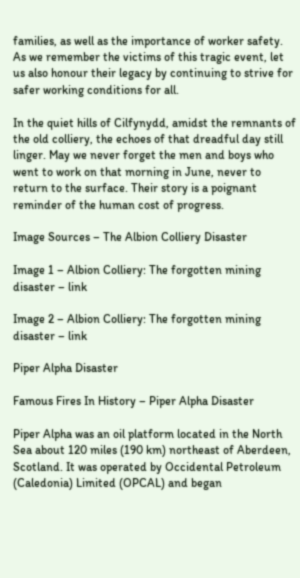families, as well as the importance of worker safety. As we remember the victims of this tragic event, let us also honour their legacy by continuing to strive for safer working conditions for all.

In the quiet hills of Cilfynydd, amidst the remnants of the old colliery, the echoes of that dreadful day still linger. May we never forget the men and boys who went to work on that morning in June, never to return to the surface. Their story is a poignant reminder of the human cost of progress.

Image Sources – The Albion Colliery Disaster

Image 1 – Albion Colliery: The forgotten mining disaster – link

Image 2 – Albion Colliery: The forgotten mining disaster – link

Piper Alpha Disaster

Famous Fires In History – Piper Alpha Disaster

Piper Alpha was an oil platform located in the North Sea about 120 miles (190 km) northeast of Aberdeen, Scotland. It was operated by Occidental Petroleum (Caledonia) Limited (OPCAL) and began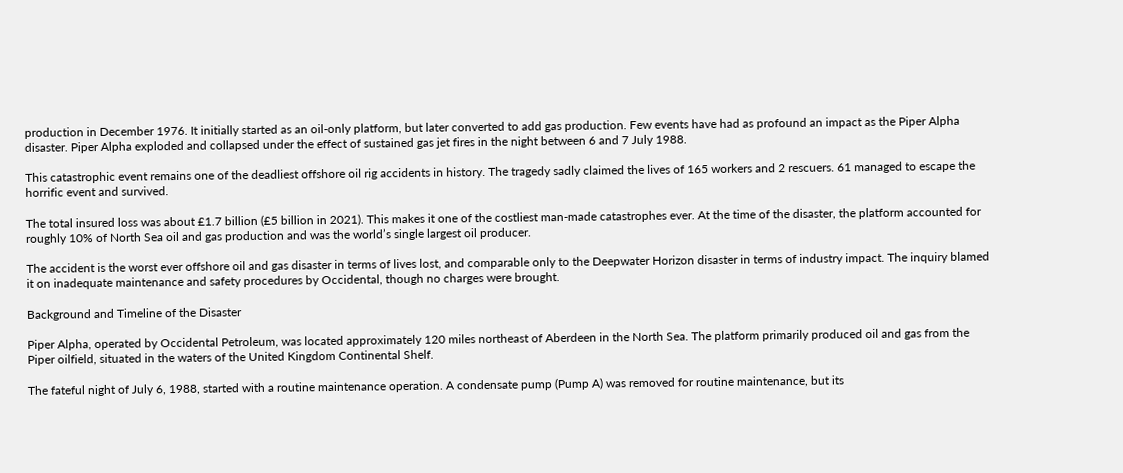production in December 1976. It initially started as an oil-only platform, but later converted to add gas production. Few events have had as profound an impact as the Piper Alpha disaster. Piper Alpha exploded and collapsed under the effect of sustained gas jet fires in the night between 6 and 7 July 1988.

This catastrophic event remains one of the deadliest offshore oil rig accidents in history. The tragedy sadly claimed the lives of 165 workers and 2 rescuers. 61 managed to escape the horrific event and survived.

The total insured loss was about £1.7 billion (£5 billion in 2021). This makes it one of the costliest man-made catastrophes ever. At the time of the disaster, the platform accounted for roughly 10% of North Sea oil and gas production and was the world’s single largest oil producer.

The accident is the worst ever offshore oil and gas disaster in terms of lives lost, and comparable only to the Deepwater Horizon disaster in terms of industry impact. The inquiry blamed it on inadequate maintenance and safety procedures by Occidental, though no charges were brought.

Background and Timeline of the Disaster

Piper Alpha, operated by Occidental Petroleum, was located approximately 120 miles northeast of Aberdeen in the North Sea. The platform primarily produced oil and gas from the Piper oilfield, situated in the waters of the United Kingdom Continental Shelf.

The fateful night of July 6, 1988, started with a routine maintenance operation. A condensate pump (Pump A) was removed for routine maintenance, but its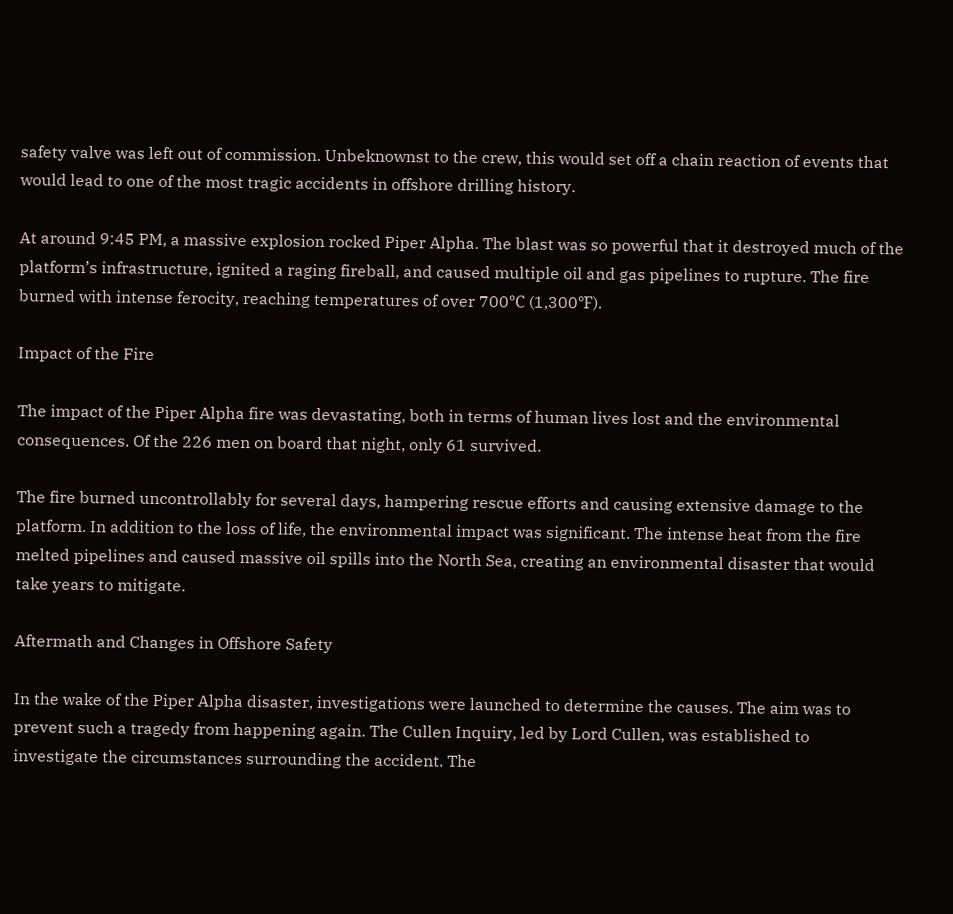safety valve was left out of commission. Unbeknownst to the crew, this would set off a chain reaction of events that would lead to one of the most tragic accidents in offshore drilling history.

At around 9:45 PM, a massive explosion rocked Piper Alpha. The blast was so powerful that it destroyed much of the platform’s infrastructure, ignited a raging fireball, and caused multiple oil and gas pipelines to rupture. The fire burned with intense ferocity, reaching temperatures of over 700℃ (1,300℉).

Impact of the Fire

The impact of the Piper Alpha fire was devastating, both in terms of human lives lost and the environmental consequences. Of the 226 men on board that night, only 61 survived.

The fire burned uncontrollably for several days, hampering rescue efforts and causing extensive damage to the platform. In addition to the loss of life, the environmental impact was significant. The intense heat from the fire melted pipelines and caused massive oil spills into the North Sea, creating an environmental disaster that would take years to mitigate.

Aftermath and Changes in Offshore Safety

In the wake of the Piper Alpha disaster, investigations were launched to determine the causes. The aim was to prevent such a tragedy from happening again. The Cullen Inquiry, led by Lord Cullen, was established to investigate the circumstances surrounding the accident. The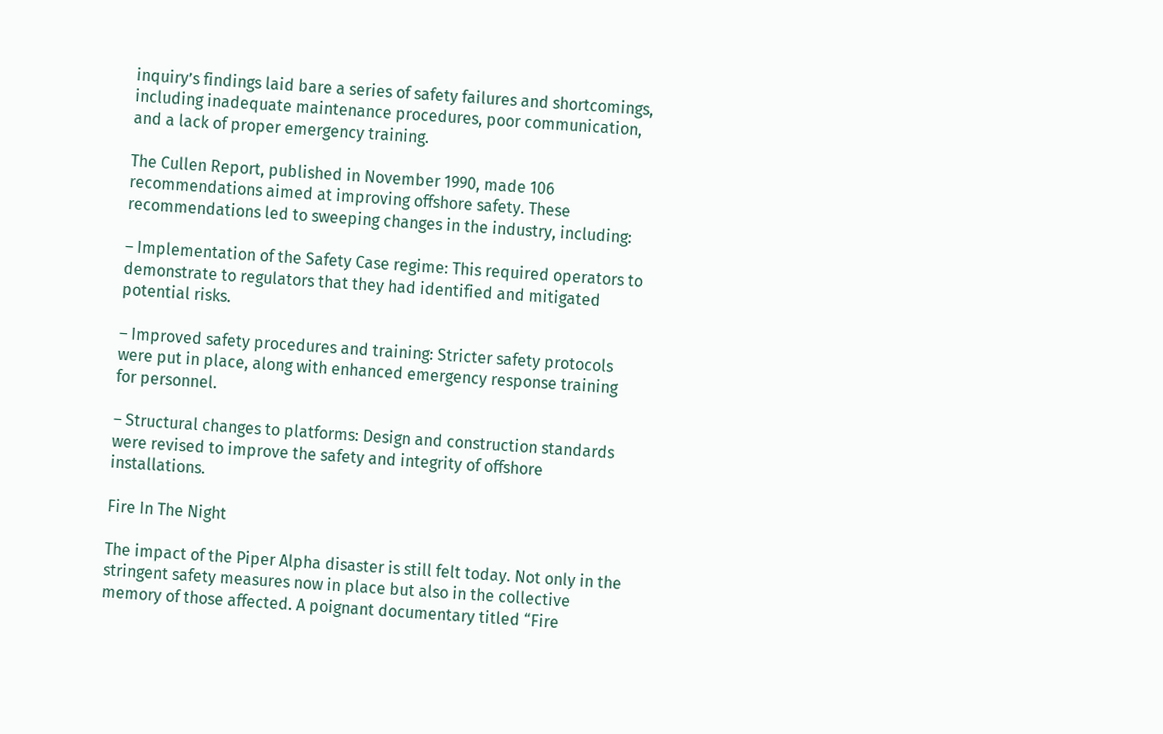inquiry’s findings laid bare a series of safety failures and shortcomings, including inadequate maintenance procedures, poor communication, and a lack of proper emergency training.

The Cullen Report, published in November 1990, made 106 recommendations aimed at improving offshore safety. These recommendations led to sweeping changes in the industry, including:

– Implementation of the Safety Case regime: This required operators to demonstrate to regulators that they had identified and mitigated potential risks.

– Improved safety procedures and training: Stricter safety protocols were put in place, along with enhanced emergency response training for personnel.

– Structural changes to platforms: Design and construction standards were revised to improve the safety and integrity of offshore installations.

Fire In The Night

The impact of the Piper Alpha disaster is still felt today. Not only in the stringent safety measures now in place but also in the collective memory of those affected. A poignant documentary titled “Fire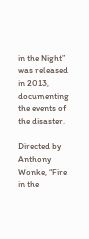in the Night” was released in 2013, documenting the events of the disaster.

Directed by Anthony Wonke, “Fire in the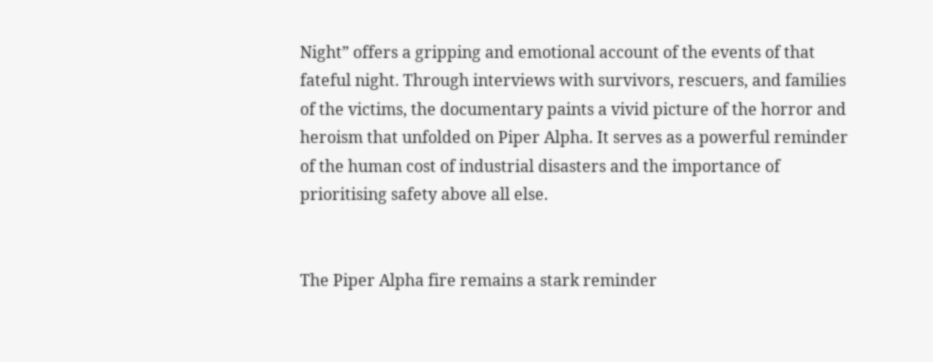Night” offers a gripping and emotional account of the events of that fateful night. Through interviews with survivors, rescuers, and families of the victims, the documentary paints a vivid picture of the horror and heroism that unfolded on Piper Alpha. It serves as a powerful reminder of the human cost of industrial disasters and the importance of prioritising safety above all else.


The Piper Alpha fire remains a stark reminder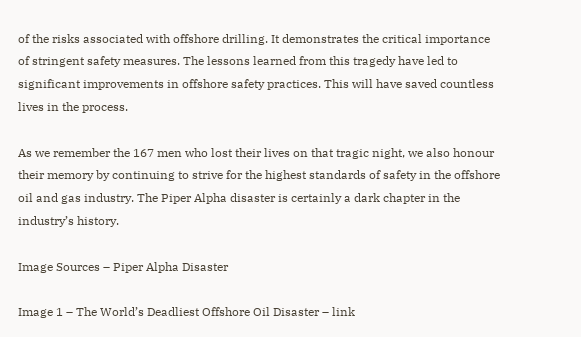of the risks associated with offshore drilling. It demonstrates the critical importance of stringent safety measures. The lessons learned from this tragedy have led to significant improvements in offshore safety practices. This will have saved countless lives in the process.

As we remember the 167 men who lost their lives on that tragic night, we also honour their memory by continuing to strive for the highest standards of safety in the offshore oil and gas industry. The Piper Alpha disaster is certainly a dark chapter in the industry’s history.

Image Sources – Piper Alpha Disaster

Image 1 – The World’s Deadliest Offshore Oil Disaster – link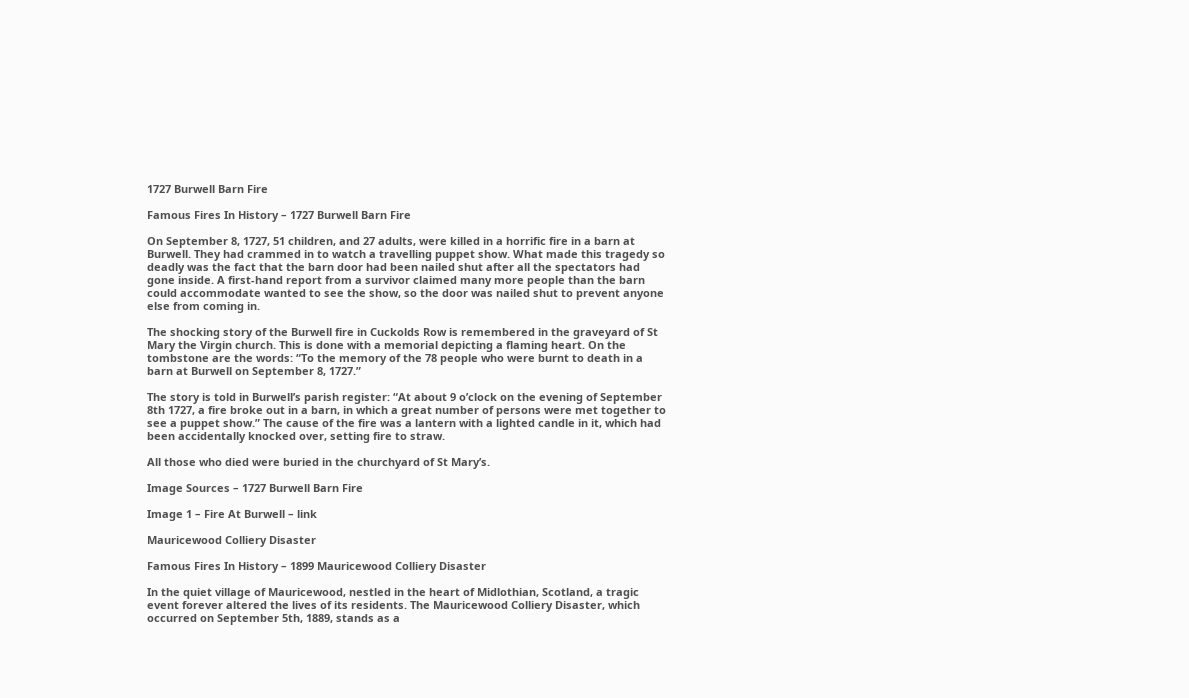1727 Burwell Barn Fire

Famous Fires In History – 1727 Burwell Barn Fire

On September 8, 1727, 51 children, and 27 adults, were killed in a horrific fire in a barn at Burwell. They had crammed in to watch a travelling puppet show. What made this tragedy so deadly was the fact that the barn door had been nailed shut after all the spectators had gone inside. A first-hand report from a survivor claimed many more people than the barn could accommodate wanted to see the show, so the door was nailed shut to prevent anyone else from coming in.

The shocking story of the Burwell fire in Cuckolds Row is remembered in the graveyard of St Mary the Virgin church. This is done with a memorial depicting a flaming heart. On the tombstone are the words: “To the memory of the 78 people who were burnt to death in a barn at Burwell on September 8, 1727.”

The story is told in Burwell’s parish register: “At about 9 o’clock on the evening of September 8th 1727, a fire broke out in a barn, in which a great number of persons were met together to see a puppet show.” The cause of the fire was a lantern with a lighted candle in it, which had been accidentally knocked over, setting fire to straw.

All those who died were buried in the churchyard of St Mary’s.

Image Sources – 1727 Burwell Barn Fire

Image 1 – Fire At Burwell – link

Mauricewood Colliery Disaster

Famous Fires In History – 1899 Mauricewood Colliery Disaster

In the quiet village of Mauricewood, nestled in the heart of Midlothian, Scotland, a tragic event forever altered the lives of its residents. The Mauricewood Colliery Disaster, which occurred on September 5th, 1889, stands as a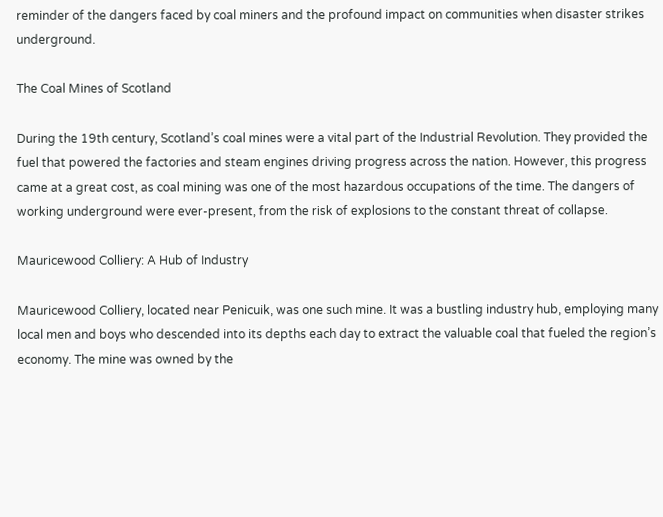reminder of the dangers faced by coal miners and the profound impact on communities when disaster strikes underground.

The Coal Mines of Scotland

During the 19th century, Scotland’s coal mines were a vital part of the Industrial Revolution. They provided the fuel that powered the factories and steam engines driving progress across the nation. However, this progress came at a great cost, as coal mining was one of the most hazardous occupations of the time. The dangers of working underground were ever-present, from the risk of explosions to the constant threat of collapse.

Mauricewood Colliery: A Hub of Industry

Mauricewood Colliery, located near Penicuik, was one such mine. It was a bustling industry hub, employing many local men and boys who descended into its depths each day to extract the valuable coal that fueled the region’s economy. The mine was owned by the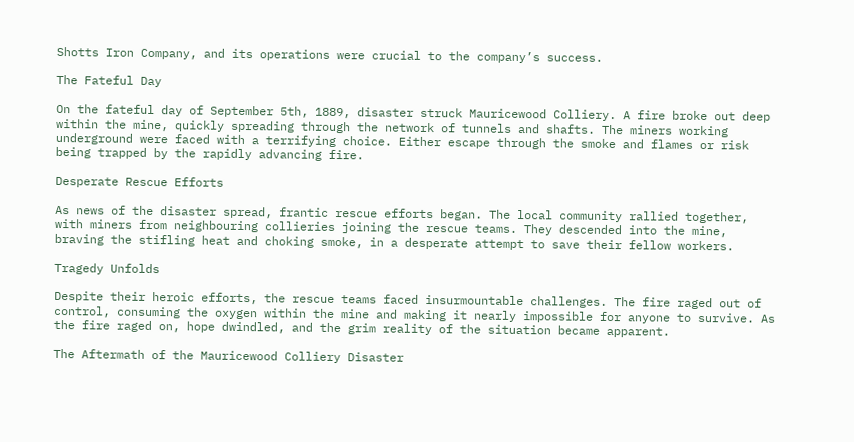Shotts Iron Company, and its operations were crucial to the company’s success.

The Fateful Day

On the fateful day of September 5th, 1889, disaster struck Mauricewood Colliery. A fire broke out deep within the mine, quickly spreading through the network of tunnels and shafts. The miners working underground were faced with a terrifying choice. Either escape through the smoke and flames or risk being trapped by the rapidly advancing fire.

Desperate Rescue Efforts

As news of the disaster spread, frantic rescue efforts began. The local community rallied together, with miners from neighbouring collieries joining the rescue teams. They descended into the mine, braving the stifling heat and choking smoke, in a desperate attempt to save their fellow workers.

Tragedy Unfolds

Despite their heroic efforts, the rescue teams faced insurmountable challenges. The fire raged out of control, consuming the oxygen within the mine and making it nearly impossible for anyone to survive. As the fire raged on, hope dwindled, and the grim reality of the situation became apparent.

The Aftermath of the Mauricewood Colliery Disaster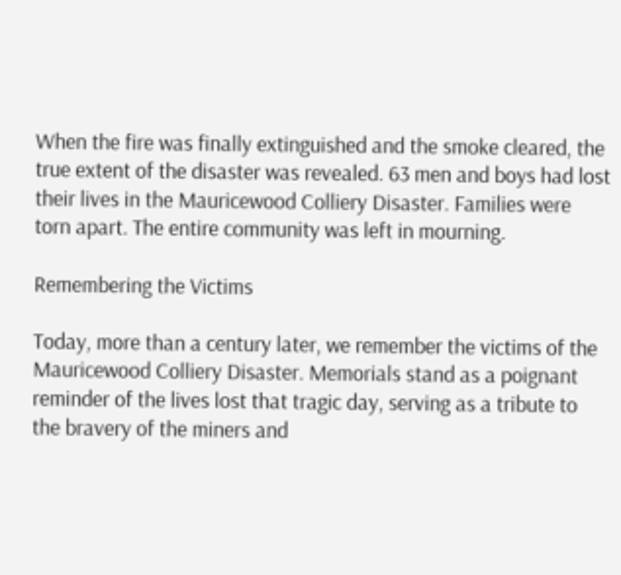When the fire was finally extinguished and the smoke cleared, the true extent of the disaster was revealed. 63 men and boys had lost their lives in the Mauricewood Colliery Disaster. Families were torn apart. The entire community was left in mourning.

Remembering the Victims

Today, more than a century later, we remember the victims of the Mauricewood Colliery Disaster. Memorials stand as a poignant reminder of the lives lost that tragic day, serving as a tribute to the bravery of the miners and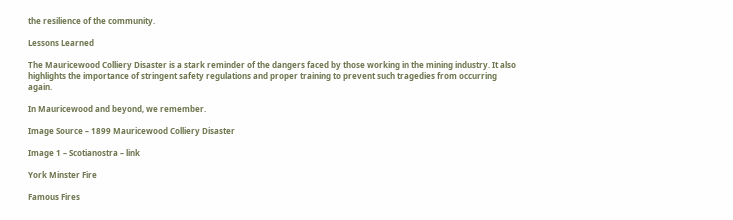the resilience of the community.

Lessons Learned

The Mauricewood Colliery Disaster is a stark reminder of the dangers faced by those working in the mining industry. It also highlights the importance of stringent safety regulations and proper training to prevent such tragedies from occurring again.

In Mauricewood and beyond, we remember.

Image Source – 1899 Mauricewood Colliery Disaster

Image 1 – Scotianostra – link

York Minster Fire

Famous Fires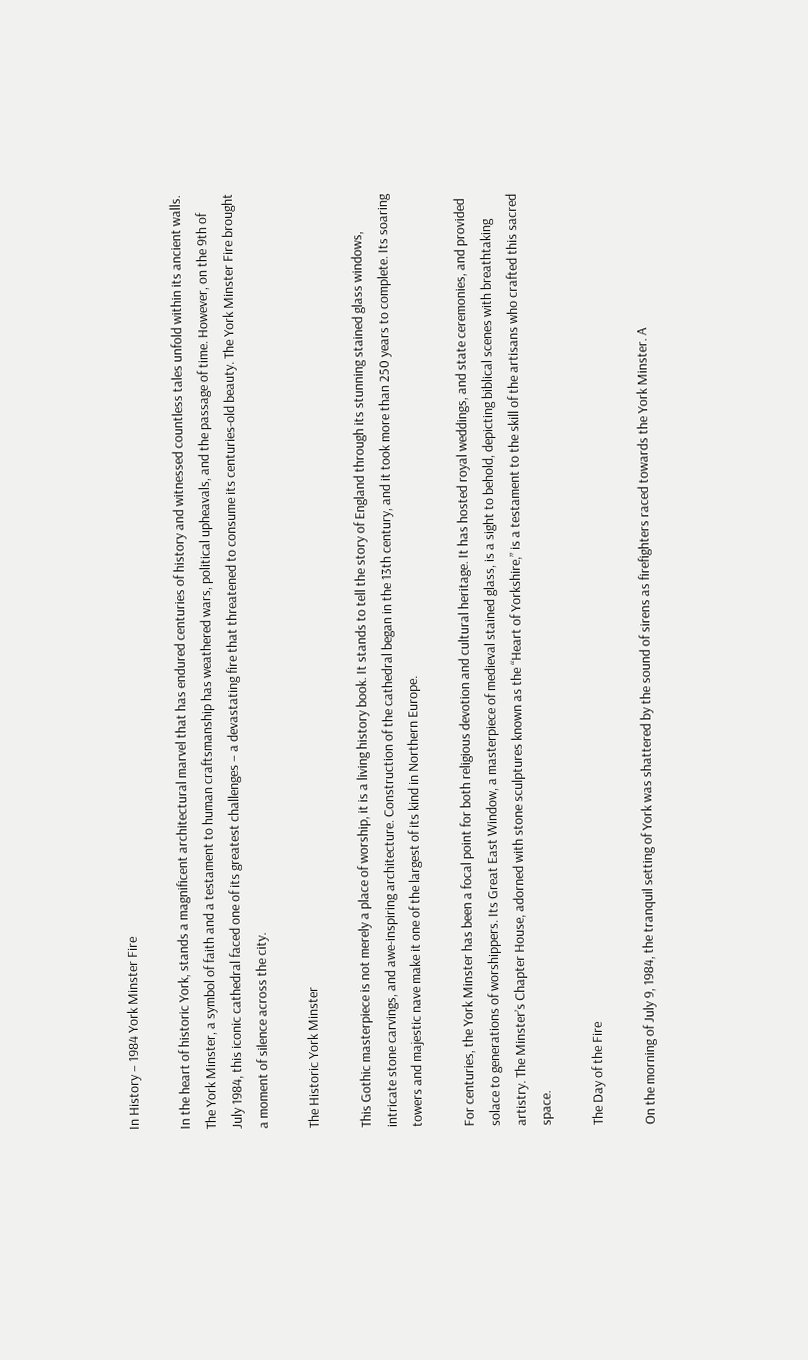In History – 1984 York Minster Fire

In the heart of historic York, stands a magnificent architectural marvel that has endured centuries of history and witnessed countless tales unfold within its ancient walls. The York Minster, a symbol of faith and a testament to human craftsmanship has weathered wars, political upheavals, and the passage of time. However, on the 9th of July 1984, this iconic cathedral faced one of its greatest challenges – a devastating fire that threatened to consume its centuries-old beauty. The York Minster Fire brought a moment of silence across the city.

The Historic York Minster

This Gothic masterpiece is not merely a place of worship, it is a living history book. It stands to tell the story of England through its stunning stained glass windows, intricate stone carvings, and awe-inspiring architecture. Construction of the cathedral began in the 13th century, and it took more than 250 years to complete. Its soaring towers and majestic nave make it one of the largest of its kind in Northern Europe.

For centuries, the York Minster has been a focal point for both religious devotion and cultural heritage. It has hosted royal weddings, and state ceremonies, and provided solace to generations of worshippers. Its Great East Window, a masterpiece of medieval stained glass, is a sight to behold, depicting biblical scenes with breathtaking artistry. The Minster’s Chapter House, adorned with stone sculptures known as the “Heart of Yorkshire,” is a testament to the skill of the artisans who crafted this sacred space.

The Day of the Fire

On the morning of July 9, 1984, the tranquil setting of York was shattered by the sound of sirens as firefighters raced towards the York Minster. A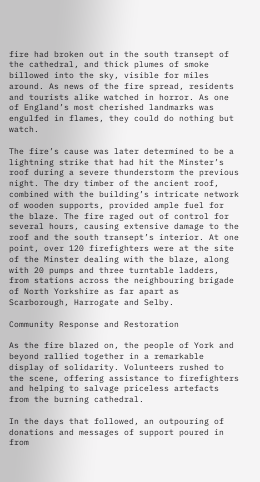fire had broken out in the south transept of the cathedral, and thick plumes of smoke billowed into the sky, visible for miles around. As news of the fire spread, residents and tourists alike watched in horror. As one of England’s most cherished landmarks was engulfed in flames, they could do nothing but watch.

The fire’s cause was later determined to be a lightning strike that had hit the Minster’s roof during a severe thunderstorm the previous night. The dry timber of the ancient roof, combined with the building’s intricate network of wooden supports, provided ample fuel for the blaze. The fire raged out of control for several hours, causing extensive damage to the roof and the south transept’s interior. At one point, over 120 firefighters were at the site of the Minster dealing with the blaze, along with 20 pumps and three turntable ladders, from stations across the neighbouring brigade of North Yorkshire as far apart as Scarborough, Harrogate and Selby.

Community Response and Restoration

As the fire blazed on, the people of York and beyond rallied together in a remarkable display of solidarity. Volunteers rushed to the scene, offering assistance to firefighters and helping to salvage priceless artefacts from the burning cathedral.

In the days that followed, an outpouring of donations and messages of support poured in from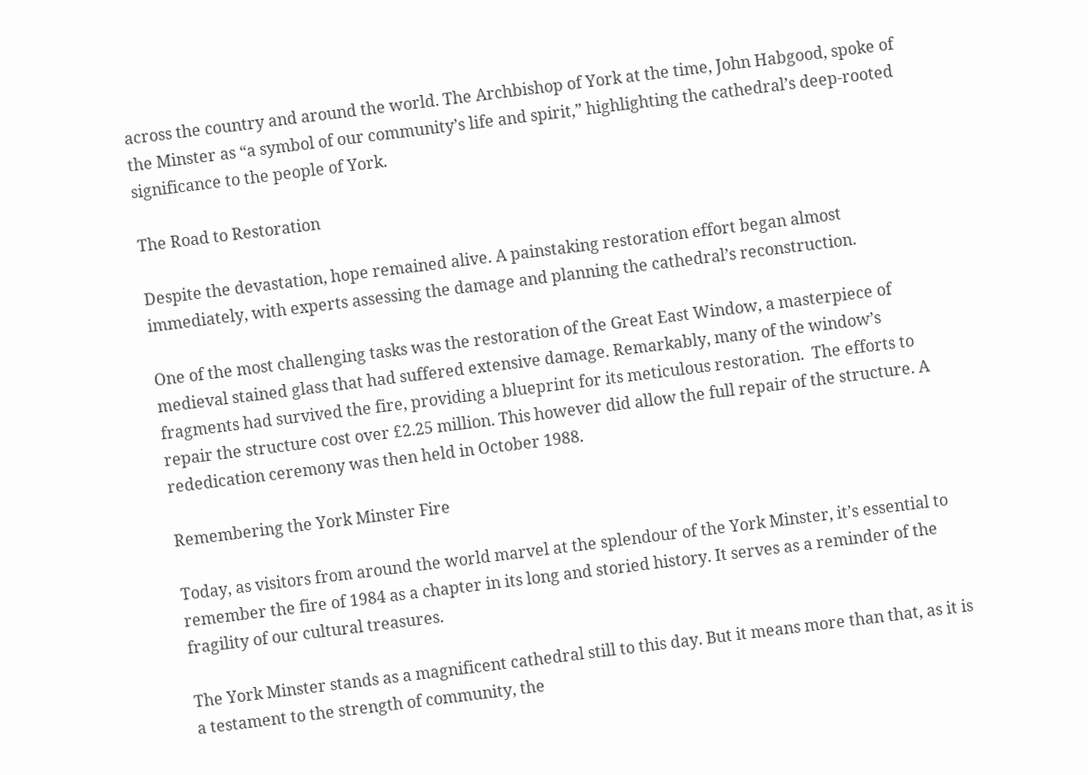across the country and around the world. The Archbishop of York at the time, John Habgood, spoke of the Minster as “a symbol of our community’s life and spirit,” highlighting the cathedral’s deep-rooted significance to the people of York.

The Road to Restoration

Despite the devastation, hope remained alive. A painstaking restoration effort began almost immediately, with experts assessing the damage and planning the cathedral’s reconstruction.

One of the most challenging tasks was the restoration of the Great East Window, a masterpiece of medieval stained glass that had suffered extensive damage. Remarkably, many of the window’s fragments had survived the fire, providing a blueprint for its meticulous restoration.  The efforts to repair the structure cost over £2.25 million. This however did allow the full repair of the structure. A rededication ceremony was then held in October 1988.

Remembering the York Minster Fire

Today, as visitors from around the world marvel at the splendour of the York Minster, it’s essential to remember the fire of 1984 as a chapter in its long and storied history. It serves as a reminder of the fragility of our cultural treasures.

The York Minster stands as a magnificent cathedral still to this day. But it means more than that, as it is a testament to the strength of community, the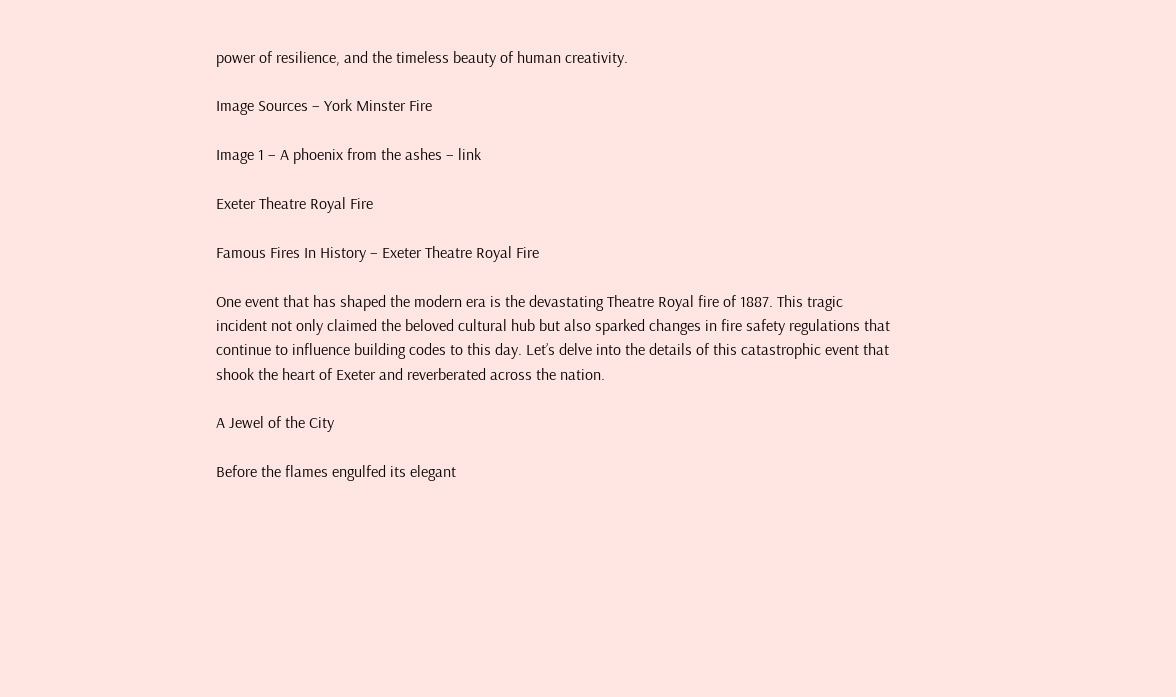power of resilience, and the timeless beauty of human creativity.

Image Sources – York Minster Fire

Image 1 – A phoenix from the ashes – link

Exeter Theatre Royal Fire

Famous Fires In History – Exeter Theatre Royal Fire

One event that has shaped the modern era is the devastating Theatre Royal fire of 1887. This tragic incident not only claimed the beloved cultural hub but also sparked changes in fire safety regulations that continue to influence building codes to this day. Let’s delve into the details of this catastrophic event that shook the heart of Exeter and reverberated across the nation.

A Jewel of the City

Before the flames engulfed its elegant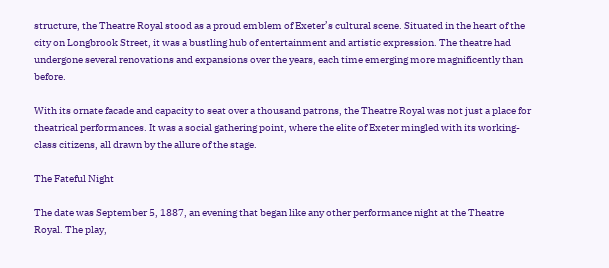structure, the Theatre Royal stood as a proud emblem of Exeter’s cultural scene. Situated in the heart of the city on Longbrook Street, it was a bustling hub of entertainment and artistic expression. The theatre had undergone several renovations and expansions over the years, each time emerging more magnificently than before.

With its ornate facade and capacity to seat over a thousand patrons, the Theatre Royal was not just a place for theatrical performances. It was a social gathering point, where the elite of Exeter mingled with its working-class citizens, all drawn by the allure of the stage.

The Fateful Night

The date was September 5, 1887, an evening that began like any other performance night at the Theatre Royal. The play,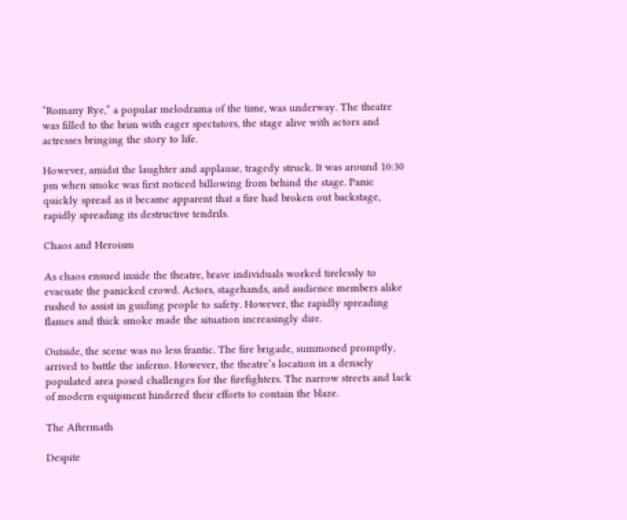“Romany Rye,” a popular melodrama of the time, was underway. The theatre was filled to the brim with eager spectators, the stage alive with actors and actresses bringing the story to life.

However, amidst the laughter and applause, tragedy struck. It was around 10:30 pm when smoke was first noticed billowing from behind the stage. Panic quickly spread as it became apparent that a fire had broken out backstage, rapidly spreading its destructive tendrils.

Chaos and Heroism

As chaos ensued inside the theatre, brave individuals worked tirelessly to evacuate the panicked crowd. Actors, stagehands, and audience members alike rushed to assist in guiding people to safety. However, the rapidly spreading flames and thick smoke made the situation increasingly dire.

Outside, the scene was no less frantic. The fire brigade, summoned promptly, arrived to battle the inferno. However, the theatre’s location in a densely populated area posed challenges for the firefighters. The narrow streets and lack of modern equipment hindered their efforts to contain the blaze.

The Aftermath

Despite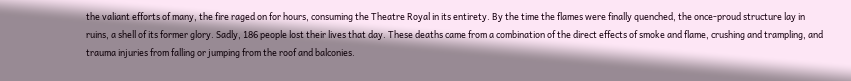the valiant efforts of many, the fire raged on for hours, consuming the Theatre Royal in its entirety. By the time the flames were finally quenched, the once-proud structure lay in ruins, a shell of its former glory. Sadly, 186 people lost their lives that day. These deaths came from a combination of the direct effects of smoke and flame, crushing and trampling, and trauma injuries from falling or jumping from the roof and balconies.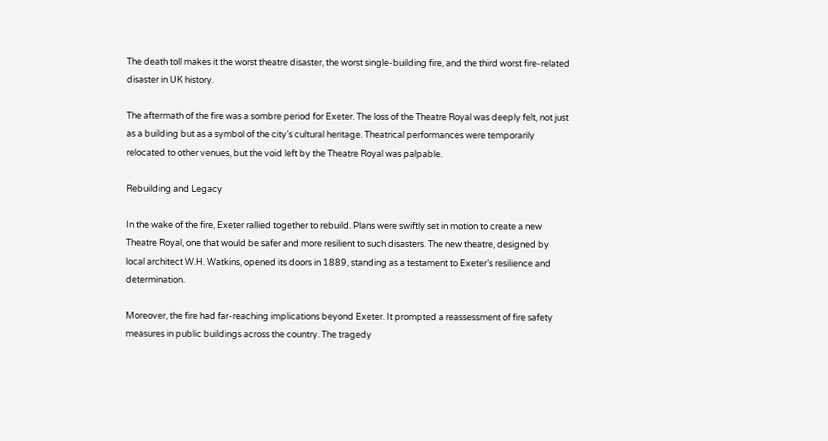The death toll makes it the worst theatre disaster, the worst single-building fire, and the third worst fire-related disaster in UK history.

The aftermath of the fire was a sombre period for Exeter. The loss of the Theatre Royal was deeply felt, not just as a building but as a symbol of the city’s cultural heritage. Theatrical performances were temporarily relocated to other venues, but the void left by the Theatre Royal was palpable.

Rebuilding and Legacy

In the wake of the fire, Exeter rallied together to rebuild. Plans were swiftly set in motion to create a new Theatre Royal, one that would be safer and more resilient to such disasters. The new theatre, designed by local architect W.H. Watkins, opened its doors in 1889, standing as a testament to Exeter’s resilience and determination.

Moreover, the fire had far-reaching implications beyond Exeter. It prompted a reassessment of fire safety measures in public buildings across the country. The tragedy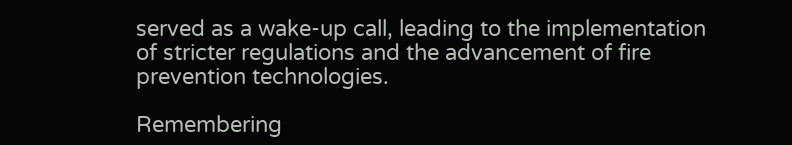served as a wake-up call, leading to the implementation of stricter regulations and the advancement of fire prevention technologies.

Remembering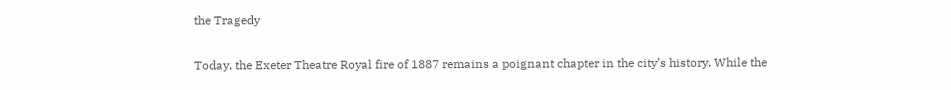the Tragedy

Today, the Exeter Theatre Royal fire of 1887 remains a poignant chapter in the city’s history. While the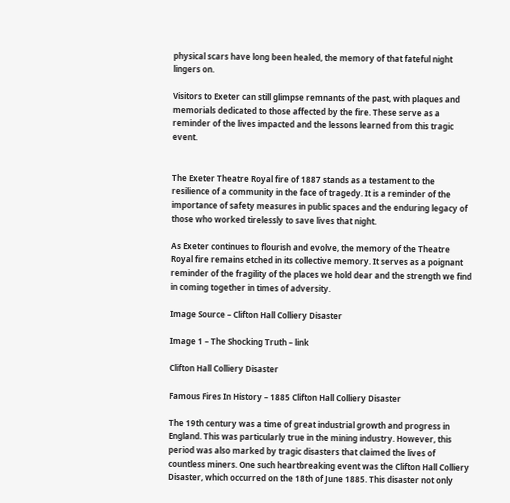physical scars have long been healed, the memory of that fateful night lingers on.

Visitors to Exeter can still glimpse remnants of the past, with plaques and memorials dedicated to those affected by the fire. These serve as a reminder of the lives impacted and the lessons learned from this tragic event.


The Exeter Theatre Royal fire of 1887 stands as a testament to the resilience of a community in the face of tragedy. It is a reminder of the importance of safety measures in public spaces and the enduring legacy of those who worked tirelessly to save lives that night.

As Exeter continues to flourish and evolve, the memory of the Theatre Royal fire remains etched in its collective memory. It serves as a poignant reminder of the fragility of the places we hold dear and the strength we find in coming together in times of adversity.

Image Source – Clifton Hall Colliery Disaster

Image 1 – The Shocking Truth – link

Clifton Hall Colliery Disaster

Famous Fires In History – 1885 Clifton Hall Colliery Disaster

The 19th century was a time of great industrial growth and progress in England. This was particularly true in the mining industry. However, this period was also marked by tragic disasters that claimed the lives of countless miners. One such heartbreaking event was the Clifton Hall Colliery Disaster, which occurred on the 18th of June 1885. This disaster not only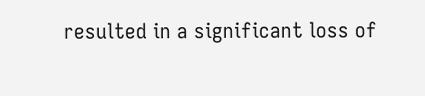resulted in a significant loss of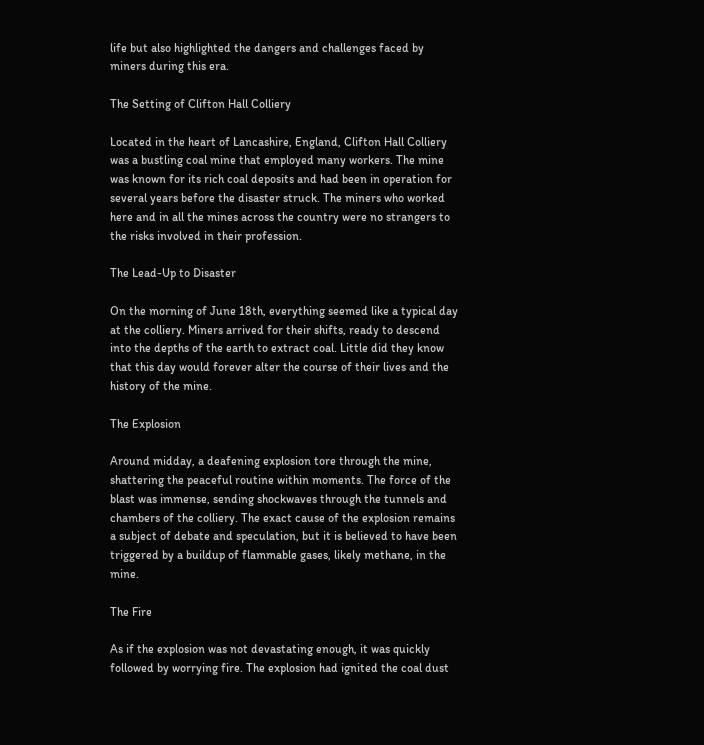life but also highlighted the dangers and challenges faced by miners during this era.

The Setting of Clifton Hall Colliery

Located in the heart of Lancashire, England, Clifton Hall Colliery was a bustling coal mine that employed many workers. The mine was known for its rich coal deposits and had been in operation for several years before the disaster struck. The miners who worked here and in all the mines across the country were no strangers to the risks involved in their profession.

The Lead-Up to Disaster

On the morning of June 18th, everything seemed like a typical day at the colliery. Miners arrived for their shifts, ready to descend into the depths of the earth to extract coal. Little did they know that this day would forever alter the course of their lives and the history of the mine.

The Explosion

Around midday, a deafening explosion tore through the mine, shattering the peaceful routine within moments. The force of the blast was immense, sending shockwaves through the tunnels and chambers of the colliery. The exact cause of the explosion remains a subject of debate and speculation, but it is believed to have been triggered by a buildup of flammable gases, likely methane, in the mine.

The Fire

As if the explosion was not devastating enough, it was quickly followed by worrying fire. The explosion had ignited the coal dust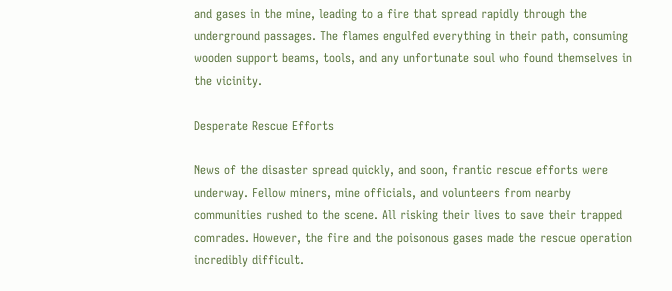and gases in the mine, leading to a fire that spread rapidly through the underground passages. The flames engulfed everything in their path, consuming wooden support beams, tools, and any unfortunate soul who found themselves in the vicinity.

Desperate Rescue Efforts

News of the disaster spread quickly, and soon, frantic rescue efforts were underway. Fellow miners, mine officials, and volunteers from nearby communities rushed to the scene. All risking their lives to save their trapped comrades. However, the fire and the poisonous gases made the rescue operation incredibly difficult.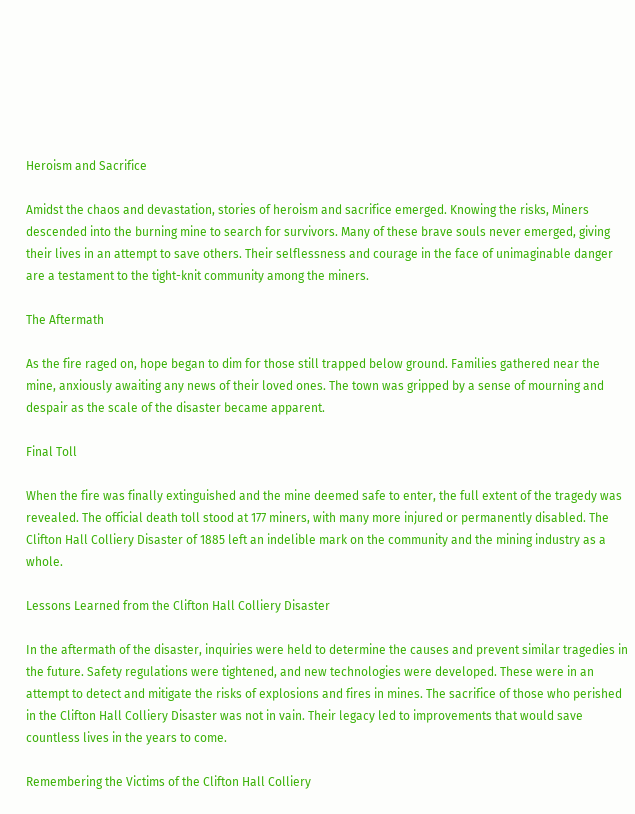Heroism and Sacrifice

Amidst the chaos and devastation, stories of heroism and sacrifice emerged. Knowing the risks, Miners descended into the burning mine to search for survivors. Many of these brave souls never emerged, giving their lives in an attempt to save others. Their selflessness and courage in the face of unimaginable danger are a testament to the tight-knit community among the miners.

The Aftermath

As the fire raged on, hope began to dim for those still trapped below ground. Families gathered near the mine, anxiously awaiting any news of their loved ones. The town was gripped by a sense of mourning and despair as the scale of the disaster became apparent.

Final Toll

When the fire was finally extinguished and the mine deemed safe to enter, the full extent of the tragedy was revealed. The official death toll stood at 177 miners, with many more injured or permanently disabled. The Clifton Hall Colliery Disaster of 1885 left an indelible mark on the community and the mining industry as a whole.

Lessons Learned from the Clifton Hall Colliery Disaster

In the aftermath of the disaster, inquiries were held to determine the causes and prevent similar tragedies in the future. Safety regulations were tightened, and new technologies were developed. These were in an attempt to detect and mitigate the risks of explosions and fires in mines. The sacrifice of those who perished in the Clifton Hall Colliery Disaster was not in vain. Their legacy led to improvements that would save countless lives in the years to come.

Remembering the Victims of the Clifton Hall Colliery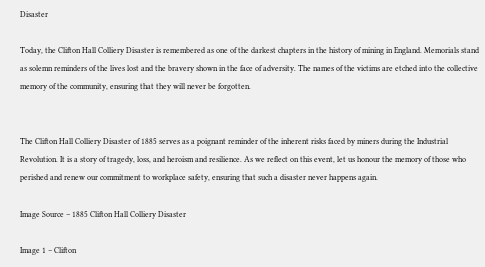Disaster

Today, the Clifton Hall Colliery Disaster is remembered as one of the darkest chapters in the history of mining in England. Memorials stand as solemn reminders of the lives lost and the bravery shown in the face of adversity. The names of the victims are etched into the collective memory of the community, ensuring that they will never be forgotten.


The Clifton Hall Colliery Disaster of 1885 serves as a poignant reminder of the inherent risks faced by miners during the Industrial Revolution. It is a story of tragedy, loss, and heroism and resilience. As we reflect on this event, let us honour the memory of those who perished and renew our commitment to workplace safety, ensuring that such a disaster never happens again.

Image Source – 1885 Clifton Hall Colliery Disaster

Image 1 – Clifton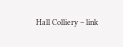Hall Colliery – link